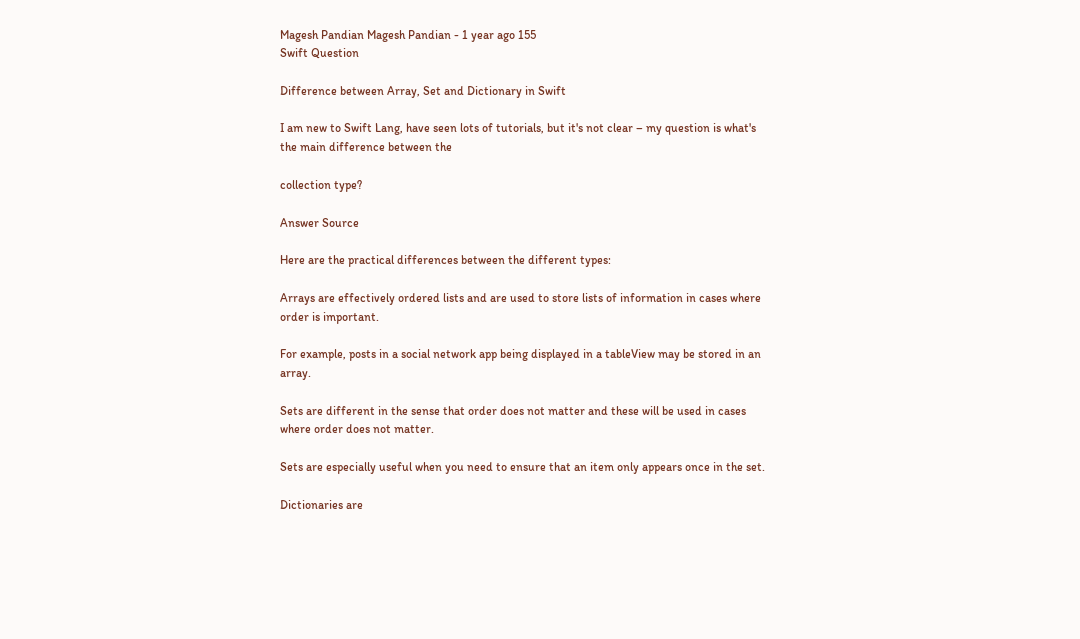Magesh Pandian Magesh Pandian - 1 year ago 155
Swift Question

Difference between Array, Set and Dictionary in Swift

I am new to Swift Lang, have seen lots of tutorials, but it's not clear – my question is what's the main difference between the

collection type?

Answer Source

Here are the practical differences between the different types:

Arrays are effectively ordered lists and are used to store lists of information in cases where order is important.

For example, posts in a social network app being displayed in a tableView may be stored in an array.

Sets are different in the sense that order does not matter and these will be used in cases where order does not matter.

Sets are especially useful when you need to ensure that an item only appears once in the set.

Dictionaries are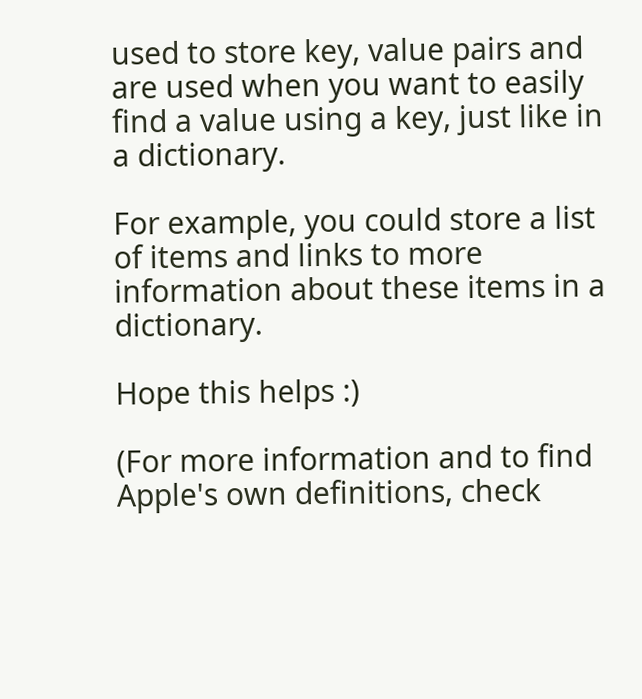used to store key, value pairs and are used when you want to easily find a value using a key, just like in a dictionary.

For example, you could store a list of items and links to more information about these items in a dictionary.

Hope this helps :)

(For more information and to find Apple's own definitions, check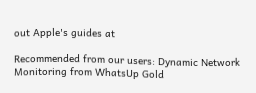out Apple's guides at

Recommended from our users: Dynamic Network Monitoring from WhatsUp Gold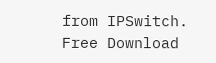from IPSwitch. Free Download